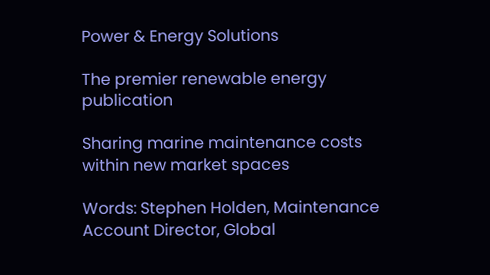Power & Energy Solutions

The premier renewable energy publication

Sharing marine maintenance costs within new market spaces

Words: Stephen Holden, Maintenance Account Director, Global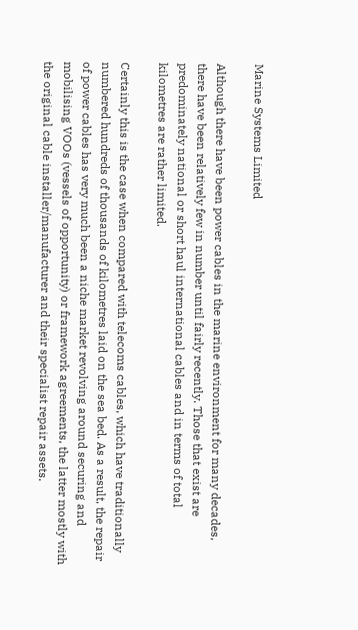Marine Systems Limited

Although there have been power cables in the marine environment for many decades, there have been relatively few in number until fairly recently. Those that exist are predominately national or short haul international cables and in terms of total kilometres are rather limited.

Certainly this is the case when compared with telecoms cables, which have traditionally numbered hundreds of thousands of kilometres laid on the sea bed. As a result, the repair of power cables has very much been a niche market revolving around securing and mobilising VOOs (vessels of opportunity) or framework agreements, the latter mostly with the original cable installer/manufacturer and their specialist repair assets.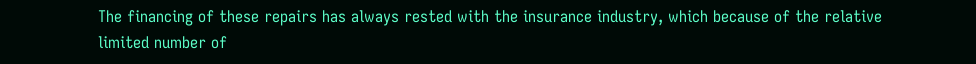The financing of these repairs has always rested with the insurance industry, which because of the relative limited number of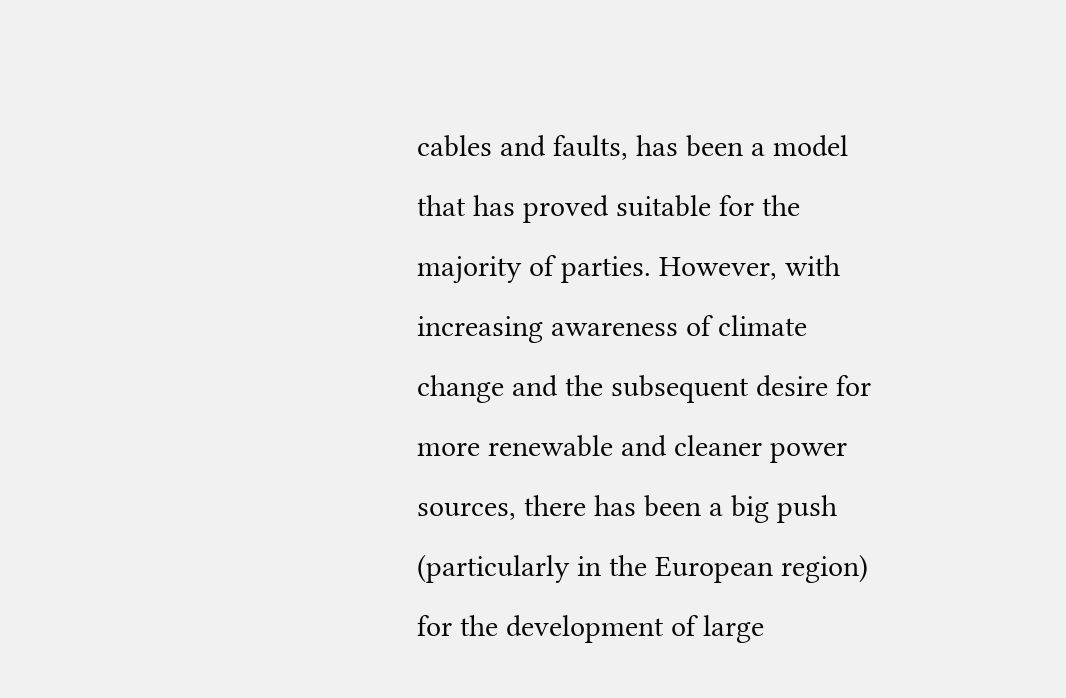cables and faults, has been a model that has proved suitable for the majority of parties. However, with increasing awareness of climate change and the subsequent desire for more renewable and cleaner power sources, there has been a big push (particularly in the European region) for the development of large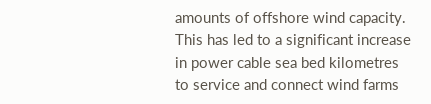amounts of offshore wind capacity. This has led to a significant increase in power cable sea bed kilometres to service and connect wind farms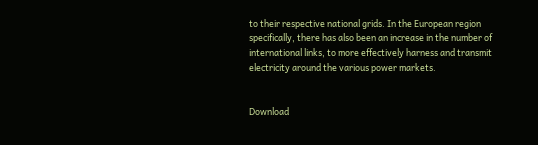to their respective national grids. In the European region specifically, there has also been an increase in the number of international links, to more effectively harness and transmit electricity around the various power markets.


Download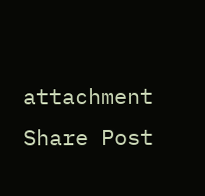attachment
Share Post